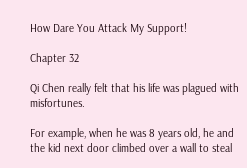How Dare You Attack My Support!

Chapter 32

Qi Chen really felt that his life was plagued with misfortunes.

For example, when he was 8 years old, he and the kid next door climbed over a wall to steal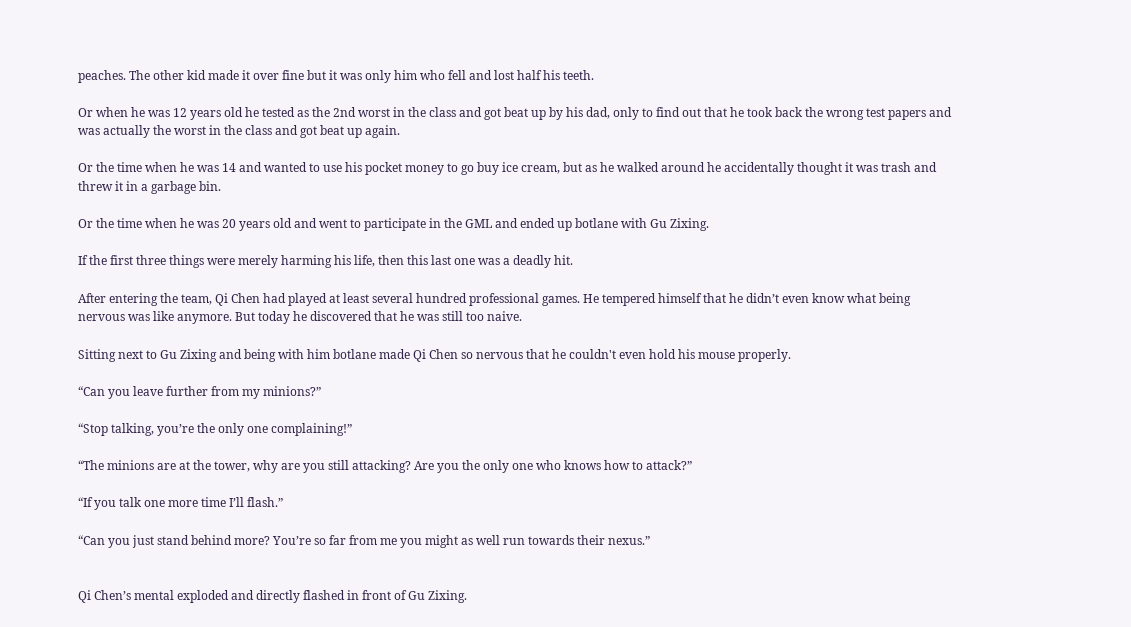peaches. The other kid made it over fine but it was only him who fell and lost half his teeth.

Or when he was 12 years old he tested as the 2nd worst in the class and got beat up by his dad, only to find out that he took back the wrong test papers and was actually the worst in the class and got beat up again.

Or the time when he was 14 and wanted to use his pocket money to go buy ice cream, but as he walked around he accidentally thought it was trash and threw it in a garbage bin.

Or the time when he was 20 years old and went to participate in the GML and ended up botlane with Gu Zixing.

If the first three things were merely harming his life, then this last one was a deadly hit.

After entering the team, Qi Chen had played at least several hundred professional games. He tempered himself that he didn’t even know what being nervous was like anymore. But today he discovered that he was still too naive.

Sitting next to Gu Zixing and being with him botlane made Qi Chen so nervous that he couldn't even hold his mouse properly.

“Can you leave further from my minions?”

“Stop talking, you’re the only one complaining!”

“The minions are at the tower, why are you still attacking? Are you the only one who knows how to attack?”

“If you talk one more time I’ll flash.”

“Can you just stand behind more? You’re so far from me you might as well run towards their nexus.”


Qi Chen’s mental exploded and directly flashed in front of Gu Zixing.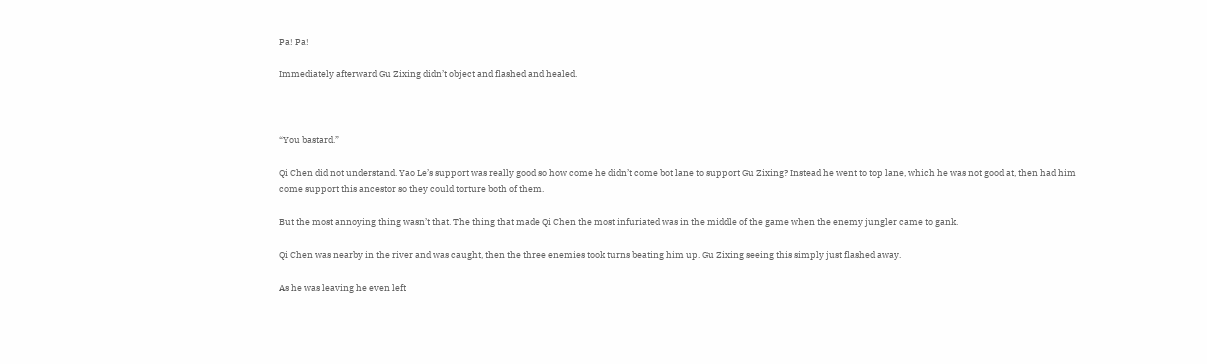Pa! Pa!

Immediately afterward Gu Zixing didn’t object and flashed and healed.



“You bastard.”

Qi Chen did not understand. Yao Le’s support was really good so how come he didn’t come bot lane to support Gu Zixing? Instead he went to top lane, which he was not good at, then had him come support this ancestor so they could torture both of them.

But the most annoying thing wasn’t that. The thing that made Qi Chen the most infuriated was in the middle of the game when the enemy jungler came to gank.

Qi Chen was nearby in the river and was caught, then the three enemies took turns beating him up. Gu Zixing seeing this simply just flashed away.

As he was leaving he even left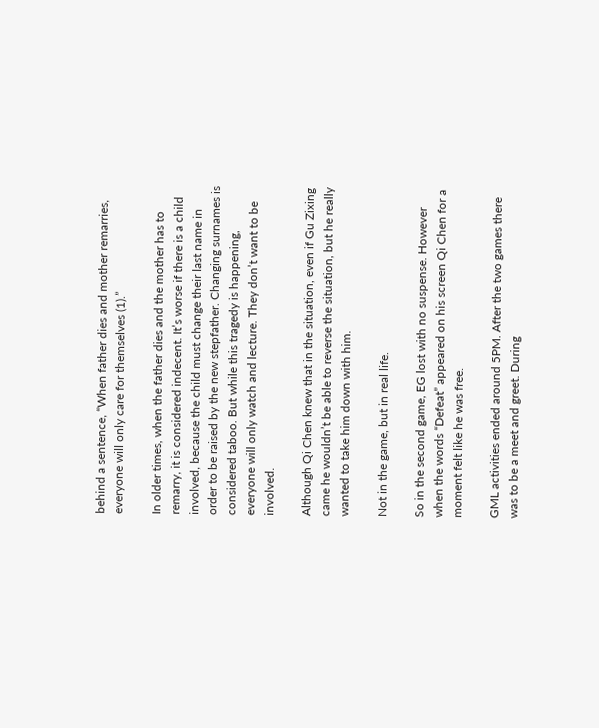behind a sentence, “When father dies and mother remarries, everyone will only care for themselves (1).”

In older times, when the father dies and the mother has to remarry, it is considered indecent. It’s worse if there is a child involved, because the child must change their last name in order to be raised by the new stepfather. Changing surnames is considered taboo. But while this tragedy is happening, everyone will only watch and lecture. They don’t want to be involved.

Although Qi Chen knew that in the situation, even if Gu Zixing came he wouldn’t be able to reverse the situation, but he really wanted to take him down with him.

Not in the game, but in real life.

So in the second game, EG lost with no suspense. However when the words “Defeat” appeared on his screen Qi Chen for a moment felt like he was free.

GML activities ended around 5PM. After the two games there was to be a meet and greet. During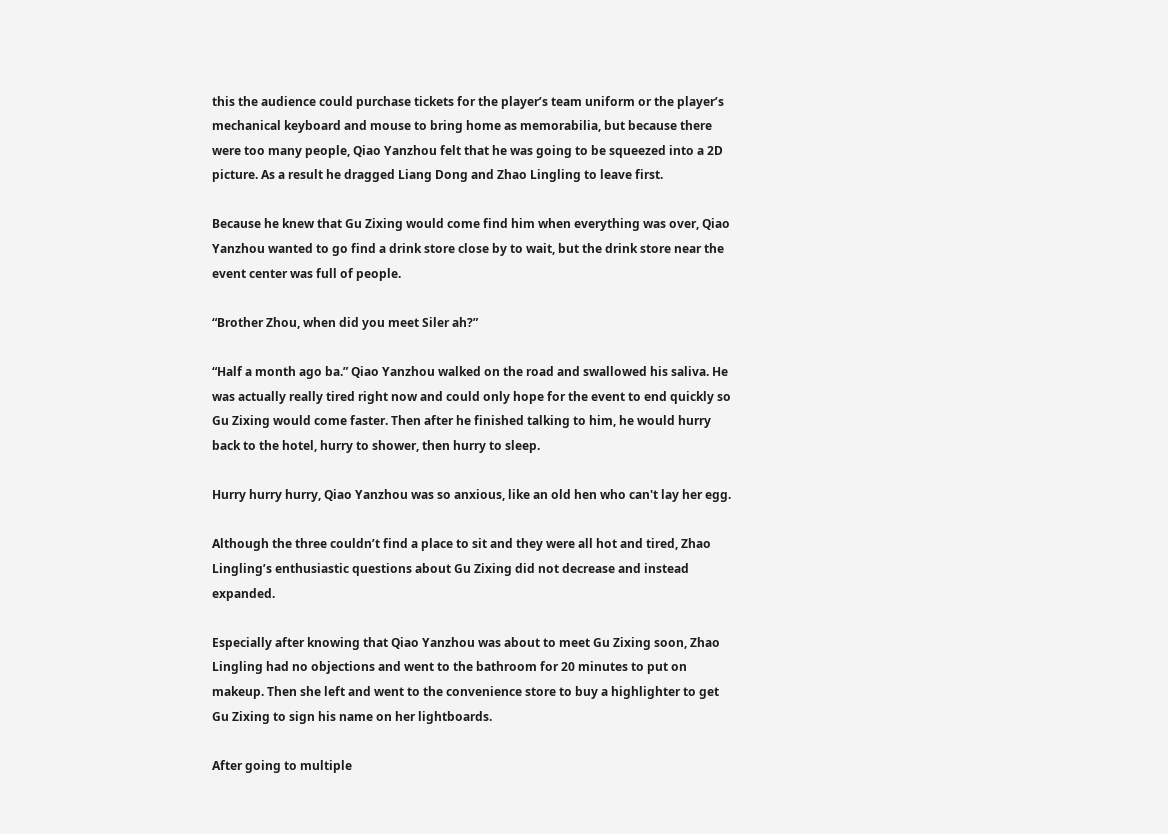this the audience could purchase tickets for the player’s team uniform or the player’s mechanical keyboard and mouse to bring home as memorabilia, but because there were too many people, Qiao Yanzhou felt that he was going to be squeezed into a 2D picture. As a result he dragged Liang Dong and Zhao Lingling to leave first.

Because he knew that Gu Zixing would come find him when everything was over, Qiao Yanzhou wanted to go find a drink store close by to wait, but the drink store near the event center was full of people.

“Brother Zhou, when did you meet Siler ah?”

“Half a month ago ba.” Qiao Yanzhou walked on the road and swallowed his saliva. He was actually really tired right now and could only hope for the event to end quickly so Gu Zixing would come faster. Then after he finished talking to him, he would hurry back to the hotel, hurry to shower, then hurry to sleep.

Hurry hurry hurry, Qiao Yanzhou was so anxious, like an old hen who can't lay her egg.

Although the three couldn’t find a place to sit and they were all hot and tired, Zhao Lingling’s enthusiastic questions about Gu Zixing did not decrease and instead expanded.

Especially after knowing that Qiao Yanzhou was about to meet Gu Zixing soon, Zhao Lingling had no objections and went to the bathroom for 20 minutes to put on makeup. Then she left and went to the convenience store to buy a highlighter to get Gu Zixing to sign his name on her lightboards.

After going to multiple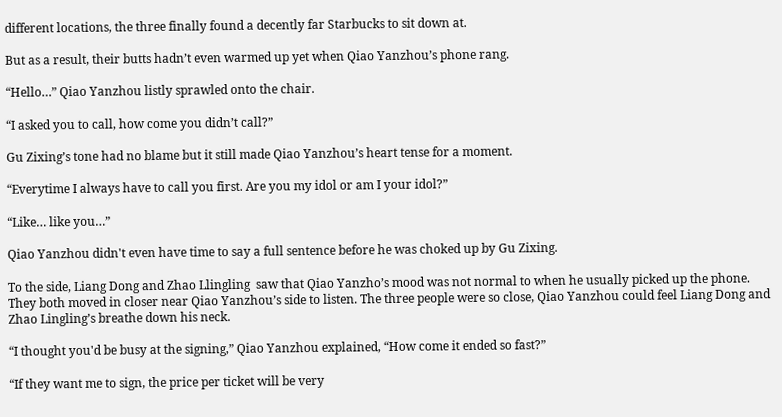different locations, the three finally found a decently far Starbucks to sit down at.

But as a result, their butts hadn’t even warmed up yet when Qiao Yanzhou’s phone rang.

“Hello…” Qiao Yanzhou listly sprawled onto the chair.

“I asked you to call, how come you didn’t call?”

Gu Zixing’s tone had no blame but it still made Qiao Yanzhou’s heart tense for a moment.

“Everytime I always have to call you first. Are you my idol or am I your idol?”

“Like… like you…”

Qiao Yanzhou didn't even have time to say a full sentence before he was choked up by Gu Zixing.

To the side, Liang Dong and Zhao Llingling  saw that Qiao Yanzho’s mood was not normal to when he usually picked up the phone. They both moved in closer near Qiao Yanzhou’s side to listen. The three people were so close, Qiao Yanzhou could feel Liang Dong and Zhao Lingling’s breathe down his neck.

“I thought you'd be busy at the signing,” Qiao Yanzhou explained, “How come it ended so fast?”

“If they want me to sign, the price per ticket will be very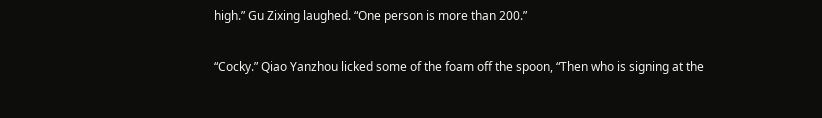high.” Gu Zixing laughed. “One person is more than 200.”

“Cocky.” Qiao Yanzhou licked some of the foam off the spoon, “Then who is signing at the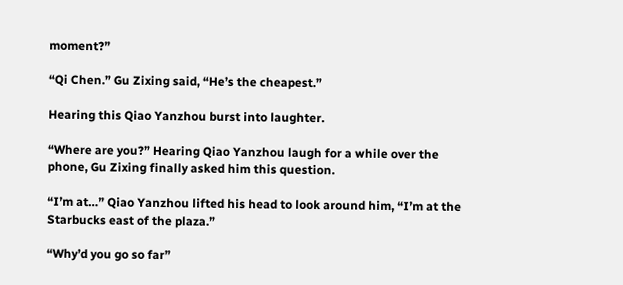moment?”

“Qi Chen.” Gu Zixing said, “He’s the cheapest.”

Hearing this Qiao Yanzhou burst into laughter.

“Where are you?” Hearing Qiao Yanzhou laugh for a while over the phone, Gu Zixing finally asked him this question.

“I’m at…” Qiao Yanzhou lifted his head to look around him, “I’m at the Starbucks east of the plaza.”

“Why’d you go so far”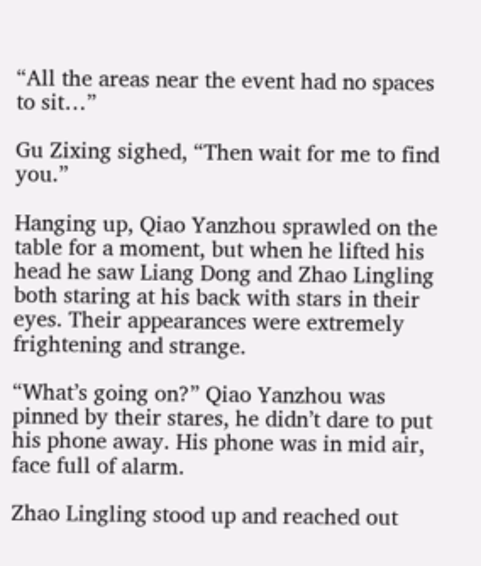“All the areas near the event had no spaces to sit…”

Gu Zixing sighed, “Then wait for me to find you.”

Hanging up, Qiao Yanzhou sprawled on the table for a moment, but when he lifted his head he saw Liang Dong and Zhao Lingling both staring at his back with stars in their eyes. Their appearances were extremely frightening and strange.

“What’s going on?” Qiao Yanzhou was pinned by their stares, he didn’t dare to put his phone away. His phone was in mid air, face full of alarm.

Zhao Lingling stood up and reached out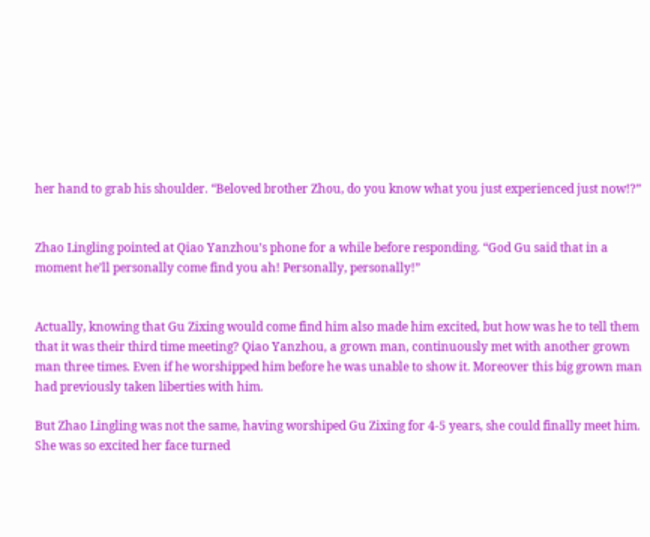her hand to grab his shoulder. “Beloved brother Zhou, do you know what you just experienced just now!?”


Zhao Lingling pointed at Qiao Yanzhou’s phone for a while before responding. “God Gu said that in a moment he’ll personally come find you ah! Personally, personally!”


Actually, knowing that Gu Zixing would come find him also made him excited, but how was he to tell them that it was their third time meeting? Qiao Yanzhou, a grown man, continuously met with another grown man three times. Even if he worshipped him before he was unable to show it. Moreover this big grown man had previously taken liberties with him.

But Zhao Lingling was not the same, having worshiped Gu Zixing for 4-5 years, she could finally meet him. She was so excited her face turned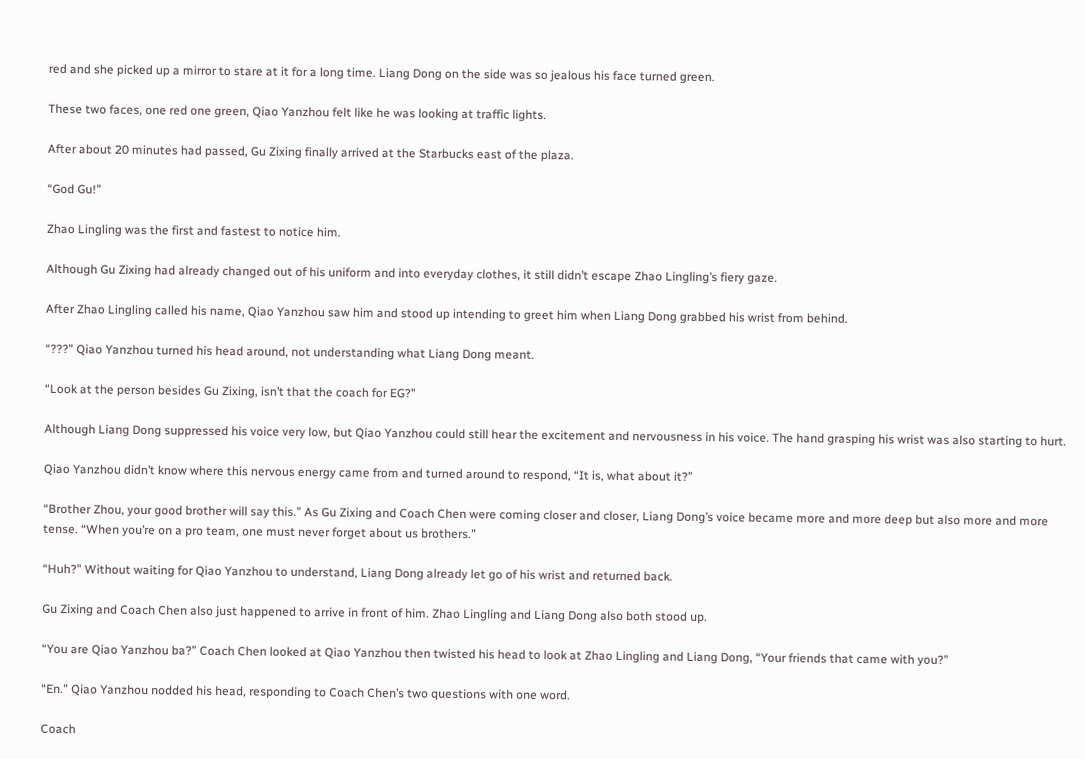red and she picked up a mirror to stare at it for a long time. Liang Dong on the side was so jealous his face turned green.

These two faces, one red one green, Qiao Yanzhou felt like he was looking at traffic lights.

After about 20 minutes had passed, Gu Zixing finally arrived at the Starbucks east of the plaza.

“God Gu!”

Zhao Lingling was the first and fastest to notice him.

Although Gu Zixing had already changed out of his uniform and into everyday clothes, it still didn’t escape Zhao Lingling’s fiery gaze.

After Zhao Lingling called his name, Qiao Yanzhou saw him and stood up intending to greet him when Liang Dong grabbed his wrist from behind.

“???” Qiao Yanzhou turned his head around, not understanding what Liang Dong meant.

“Look at the person besides Gu Zixing, isn’t that the coach for EG?”

Although Liang Dong suppressed his voice very low, but Qiao Yanzhou could still hear the excitement and nervousness in his voice. The hand grasping his wrist was also starting to hurt.

Qiao Yanzhou didn’t know where this nervous energy came from and turned around to respond, “It is, what about it?”

“Brother Zhou, your good brother will say this.” As Gu Zixing and Coach Chen were coming closer and closer, Liang Dong’s voice became more and more deep but also more and more tense. “When you’re on a pro team, one must never forget about us brothers.”

“Huh?” Without waiting for Qiao Yanzhou to understand, Liang Dong already let go of his wrist and returned back.

Gu Zixing and Coach Chen also just happened to arrive in front of him. Zhao Lingling and Liang Dong also both stood up.

“You are Qiao Yanzhou ba?” Coach Chen looked at Qiao Yanzhou then twisted his head to look at Zhao Lingling and Liang Dong, “Your friends that came with you?”

“En.” Qiao Yanzhou nodded his head, responding to Coach Chen’s two questions with one word.

Coach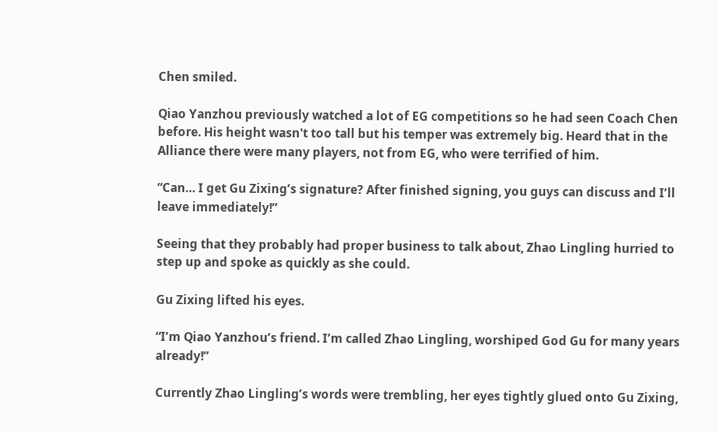Chen smiled.

Qiao Yanzhou previously watched a lot of EG competitions so he had seen Coach Chen before. His height wasn't too tall but his temper was extremely big. Heard that in the Alliance there were many players, not from EG, who were terrified of him.

“Can… I get Gu Zixing’s signature? After finished signing, you guys can discuss and I’ll leave immediately!”

Seeing that they probably had proper business to talk about, Zhao Lingling hurried to step up and spoke as quickly as she could.

Gu Zixing lifted his eyes.

“I’m Qiao Yanzhou’s friend. I’m called Zhao Lingling, worshiped God Gu for many years already!”

Currently Zhao Lingling’s words were trembling, her eyes tightly glued onto Gu Zixing,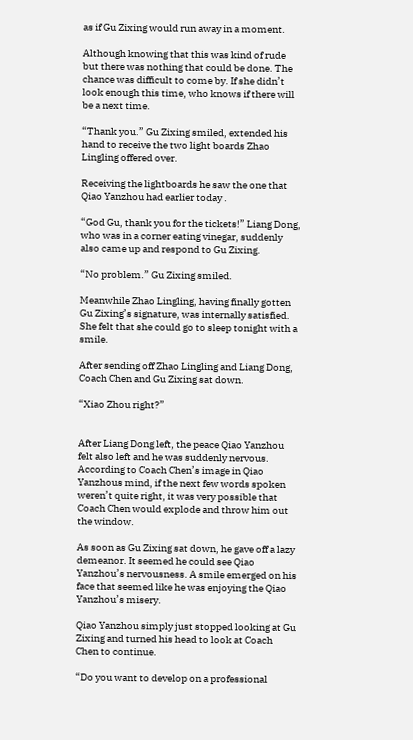as if Gu Zixing would run away in a moment.

Although knowing that this was kind of rude but there was nothing that could be done. The chance was difficult to come by. If she didn’t look enough this time, who knows if there will be a next time.

“Thank you.” Gu Zixing smiled, extended his hand to receive the two light boards Zhao Lingling offered over.

Receiving the lightboards he saw the one that Qiao Yanzhou had earlier today .

“God Gu, thank you for the tickets!” Liang Dong, who was in a corner eating vinegar, suddenly also came up and respond to Gu Zixing.

“No problem.” Gu Zixing smiled.

Meanwhile Zhao Lingling, having finally gotten Gu Zixing’s signature, was internally satisfied. She felt that she could go to sleep tonight with a smile.

After sending off Zhao Lingling and Liang Dong, Coach Chen and Gu Zixing sat down.

“Xiao Zhou right?”


After Liang Dong left, the peace Qiao Yanzhou felt also left and he was suddenly nervous. According to Coach Chen’s image in Qiao Yanzhous mind, if the next few words spoken weren’t quite right, it was very possible that Coach Chen would explode and throw him out the window.

As soon as Gu Zixing sat down, he gave off a lazy demeanor. It seemed he could see Qiao Yanzhou’s nervousness. A smile emerged on his face that seemed like he was enjoying the Qiao Yanzhou’s misery.

Qiao Yanzhou simply just stopped looking at Gu Zixing and turned his head to look at Coach Chen to continue.

“Do you want to develop on a professional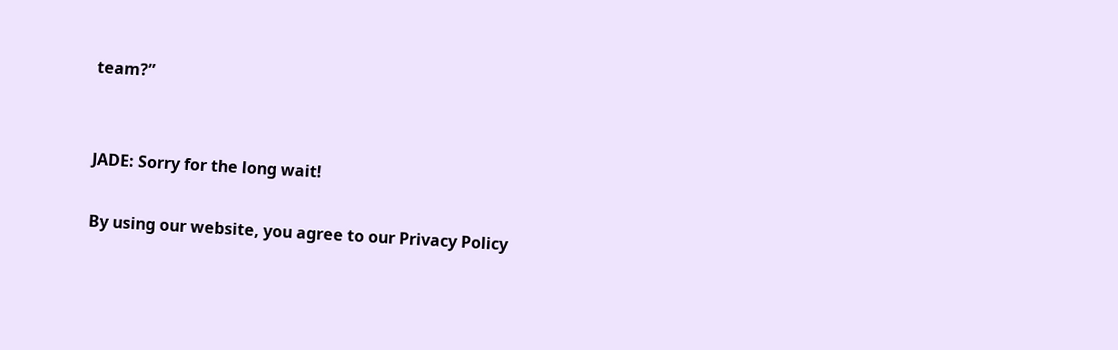team?”


JADE: Sorry for the long wait!

By using our website, you agree to our Privacy Policy